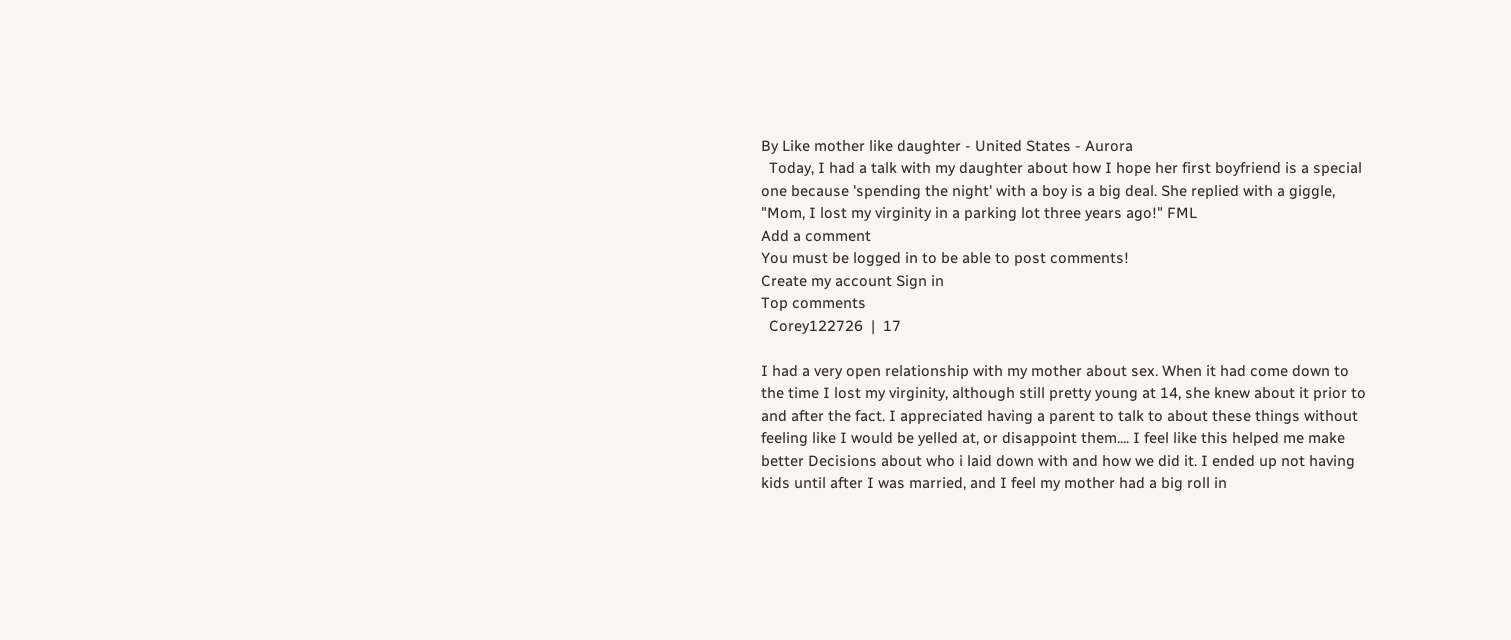By Like mother like daughter - United States - Aurora
  Today, I had a talk with my daughter about how I hope her first boyfriend is a special one because 'spending the night' with a boy is a big deal. She replied with a giggle, "Mom, I lost my virginity in a parking lot three years ago!" FML
Add a comment
You must be logged in to be able to post comments!
Create my account Sign in
Top comments
  Corey122726  |  17

I had a very open relationship with my mother about sex. When it had come down to the time I lost my virginity, although still pretty young at 14, she knew about it prior to and after the fact. I appreciated having a parent to talk to about these things without feeling like I would be yelled at, or disappoint them.... I feel like this helped me make better Decisions about who i laid down with and how we did it. I ended up not having kids until after I was married, and I feel my mother had a big roll in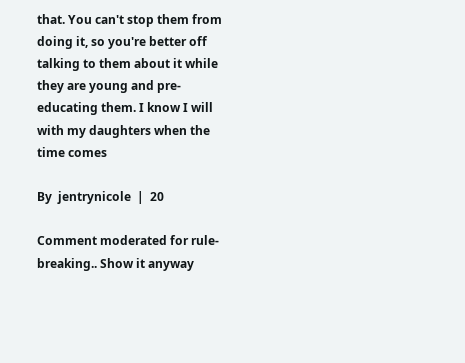that. You can't stop them from doing it, so you're better off talking to them about it while they are young and pre-educating them. I know I will with my daughters when the time comes

By  jentrynicole  |  20

Comment moderated for rule-breaking.. Show it anyway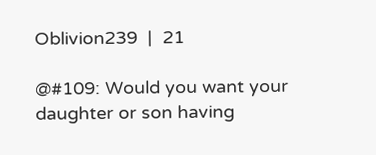Oblivion239  |  21

@#109: Would you want your daughter or son having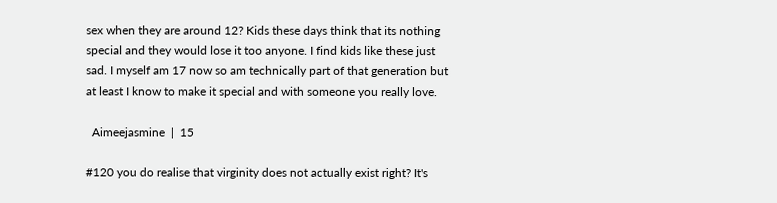sex when they are around 12? Kids these days think that its nothing special and they would lose it too anyone. I find kids like these just sad. I myself am 17 now so am technically part of that generation but at least I know to make it special and with someone you really love.

  Aimeejasmine  |  15

#120 you do realise that virginity does not actually exist right? It's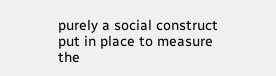purely a social construct put in place to measure the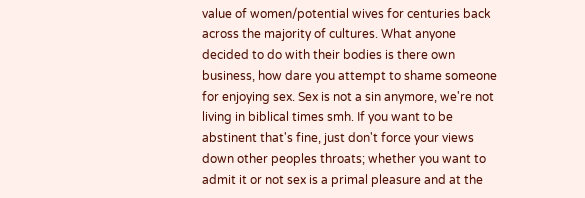value of women/potential wives for centuries back across the majority of cultures. What anyone decided to do with their bodies is there own business, how dare you attempt to shame someone for enjoying sex. Sex is not a sin anymore, we're not living in biblical times smh. If you want to be abstinent that's fine, just don't force your views down other peoples throats; whether you want to admit it or not sex is a primal pleasure and at the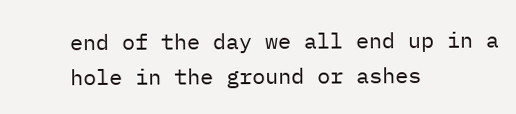end of the day we all end up in a hole in the ground or ashes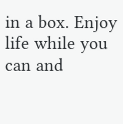in a box. Enjoy life while you can and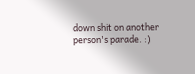down shit on another person's parade. :)